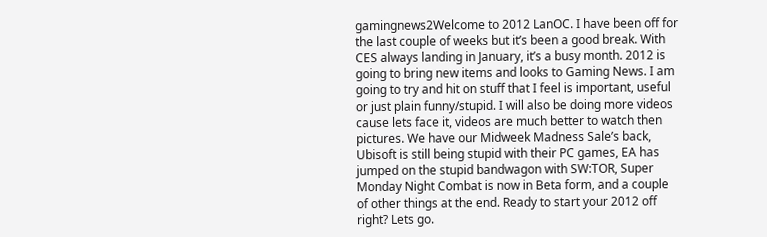gamingnews2Welcome to 2012 LanOC. I have been off for the last couple of weeks but it’s been a good break. With CES always landing in January, it’s a busy month. 2012 is going to bring new items and looks to Gaming News. I am going to try and hit on stuff that I feel is important, useful or just plain funny/stupid. I will also be doing more videos cause lets face it, videos are much better to watch then pictures. We have our Midweek Madness Sale’s back, Ubisoft is still being stupid with their PC games, EA has jumped on the stupid bandwagon with SW:TOR, Super Monday Night Combat is now in Beta form, and a couple of other things at the end. Ready to start your 2012 off right? Lets go.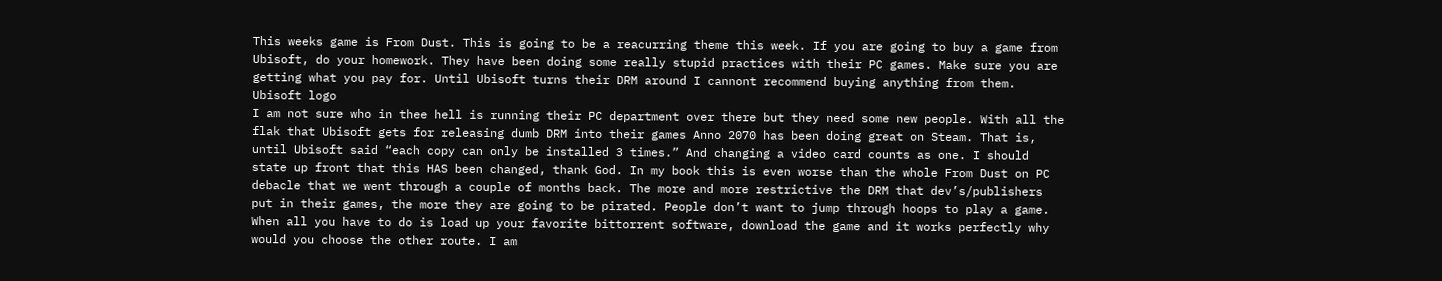This weeks game is From Dust. This is going to be a reacurring theme this week. If you are going to buy a game from Ubisoft, do your homework. They have been doing some really stupid practices with their PC games. Make sure you are getting what you pay for. Until Ubisoft turns their DRM around I cannont recommend buying anything from them.
Ubisoft logo
I am not sure who in thee hell is running their PC department over there but they need some new people. With all the flak that Ubisoft gets for releasing dumb DRM into their games Anno 2070 has been doing great on Steam. That is, until Ubisoft said “each copy can only be installed 3 times.” And changing a video card counts as one. I should state up front that this HAS been changed, thank God. In my book this is even worse than the whole From Dust on PC debacle that we went through a couple of months back. The more and more restrictive the DRM that dev’s/publishers put in their games, the more they are going to be pirated. People don’t want to jump through hoops to play a game. When all you have to do is load up your favorite bittorrent software, download the game and it works perfectly why would you choose the other route. I am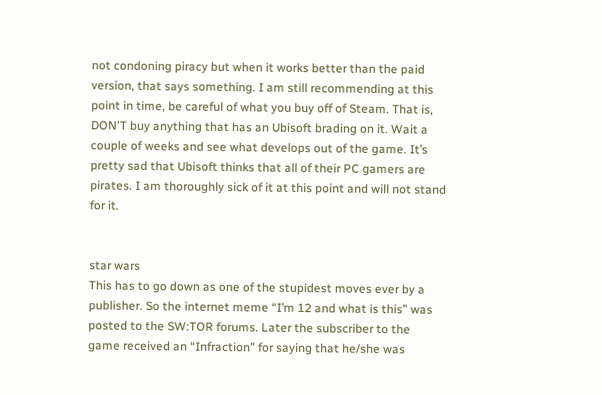not condoning piracy but when it works better than the paid version, that says something. I am still recommending at this point in time, be careful of what you buy off of Steam. That is, DON'T buy anything that has an Ubisoft brading on it. Wait a couple of weeks and see what develops out of the game. It’s pretty sad that Ubisoft thinks that all of their PC gamers are pirates. I am thoroughly sick of it at this point and will not stand for it.


star wars
This has to go down as one of the stupidest moves ever by a publisher. So the internet meme “I’m 12 and what is this” was posted to the SW:TOR forums. Later the subscriber to the game received an “Infraction” for saying that he/she was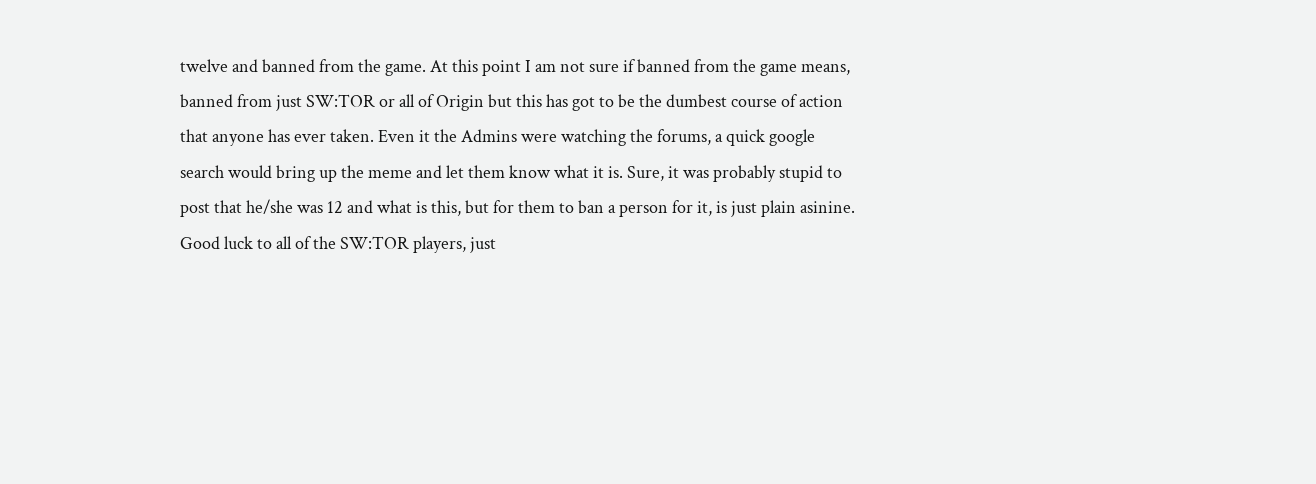twelve and banned from the game. At this point I am not sure if banned from the game means, banned from just SW:TOR or all of Origin but this has got to be the dumbest course of action that anyone has ever taken. Even it the Admins were watching the forums, a quick google search would bring up the meme and let them know what it is. Sure, it was probably stupid to post that he/she was 12 and what is this, but for them to ban a person for it, is just plain asinine. Good luck to all of the SW:TOR players, just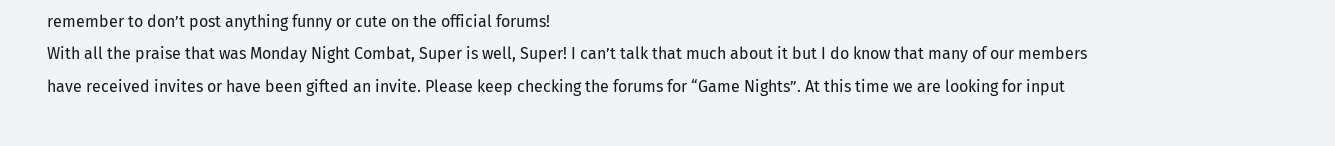remember to don’t post anything funny or cute on the official forums!
With all the praise that was Monday Night Combat, Super is well, Super! I can’t talk that much about it but I do know that many of our members have received invites or have been gifted an invite. Please keep checking the forums for “Game Nights”. At this time we are looking for input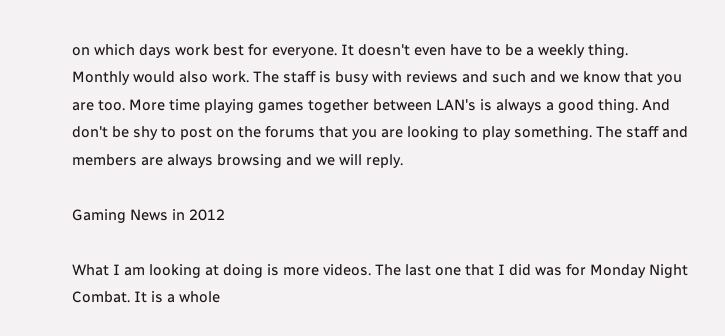on which days work best for everyone. It doesn't even have to be a weekly thing. Monthly would also work. The staff is busy with reviews and such and we know that you are too. More time playing games together between LAN's is always a good thing. And don't be shy to post on the forums that you are looking to play something. The staff and members are always browsing and we will reply.

Gaming News in 2012

What I am looking at doing is more videos. The last one that I did was for Monday Night Combat. It is a whole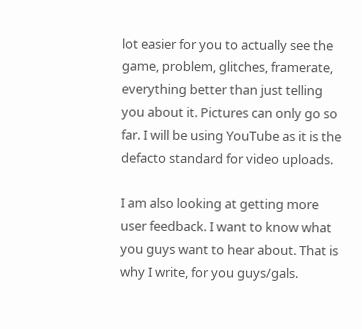lot easier for you to actually see the game, problem, glitches, framerate, everything better than just telling you about it. Pictures can only go so far. I will be using YouTube as it is the defacto standard for video uploads.

I am also looking at getting more user feedback. I want to know what you guys want to hear about. That is why I write, for you guys/gals.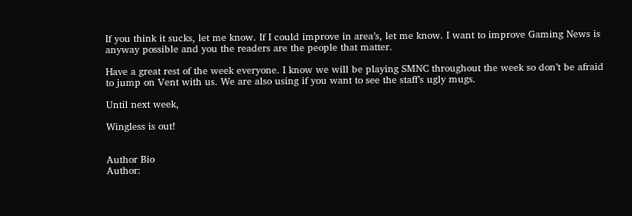If you think it sucks, let me know. If I could improve in area’s, let me know. I want to improve Gaming News is anyway possible and you the readers are the people that matter.

Have a great rest of the week everyone. I know we will be playing SMNC throughout the week so don’t be afraid to jump on Vent with us. We are also using if you want to see the staff’s ugly mugs.

Until next week,

Wingless is out!


Author Bio
Author: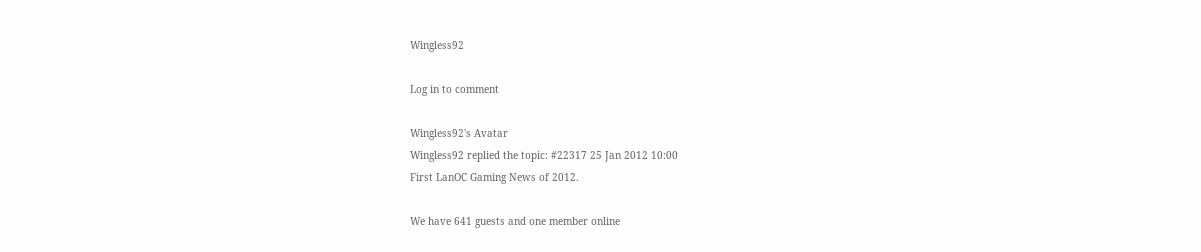Wingless92

Log in to comment

Wingless92's Avatar
Wingless92 replied the topic: #22317 25 Jan 2012 10:00
First LanOC Gaming News of 2012.

We have 641 guests and one member online